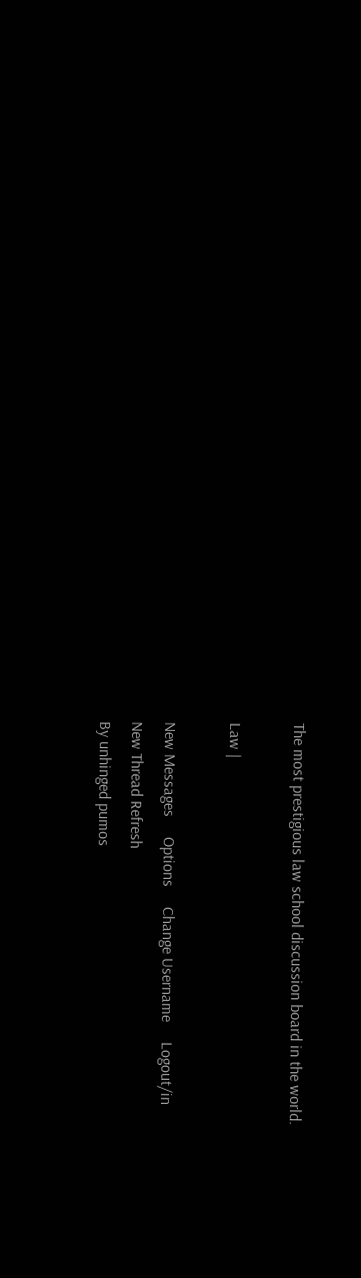The most prestigious law school discussion board in the world.

Law |

New Messages     Options     Change Username     Logout/in
New Thread Refresh
By unhinged pumos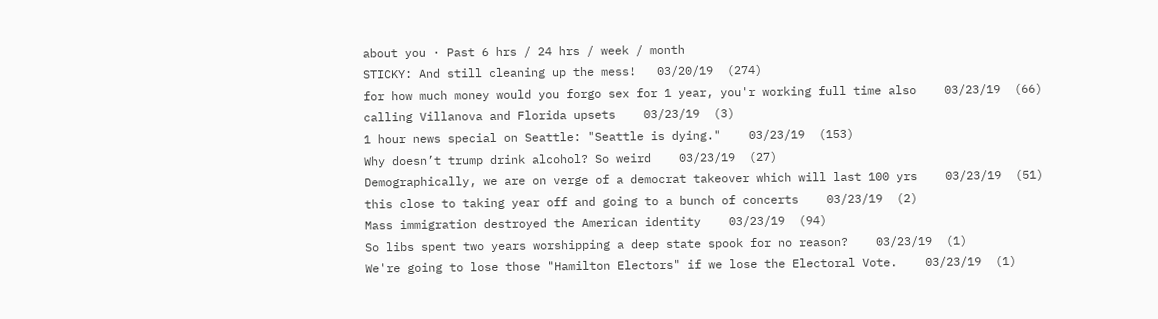about you · Past 6 hrs / 24 hrs / week / month
STICKY: And still cleaning up the mess!   03/20/19  (274)
for how much money would you forgo sex for 1 year, you'r working full time also    03/23/19  (66)
calling Villanova and Florida upsets    03/23/19  (3)
1 hour news special on Seattle: "Seattle is dying."    03/23/19  (153)
Why doesn’t trump drink alcohol? So weird    03/23/19  (27)
Demographically, we are on verge of a democrat takeover which will last 100 yrs    03/23/19  (51)
this close to taking year off and going to a bunch of concerts    03/23/19  (2)
Mass immigration destroyed the American identity    03/23/19  (94)
So libs spent two years worshipping a deep state spook for no reason?    03/23/19  (1)
We're going to lose those "Hamilton Electors" if we lose the Electoral Vote.    03/23/19  (1)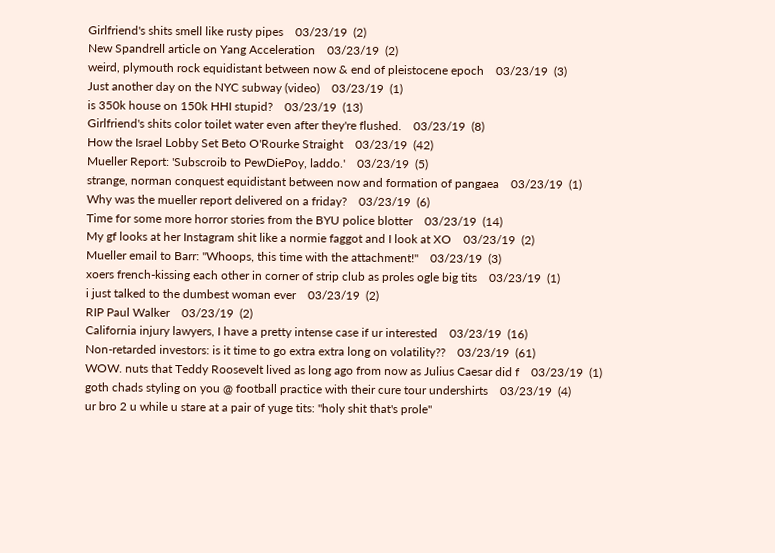Girlfriend's shits smell like rusty pipes    03/23/19  (2)
New Spandrell article on Yang Acceleration    03/23/19  (2)
weird, plymouth rock equidistant between now & end of pleistocene epoch    03/23/19  (3)
Just another day on the NYC subway (video)    03/23/19  (1)
is 350k house on 150k HHI stupid?    03/23/19  (13)
Girlfriend's shits color toilet water even after they're flushed.    03/23/19  (8)
How the Israel Lobby Set Beto O'Rourke Straight    03/23/19  (42)
Mueller Report: 'Subscroib to PewDiePoy, laddo.'    03/23/19  (5)
strange, norman conquest equidistant between now and formation of pangaea    03/23/19  (1)
Why was the mueller report delivered on a friday?    03/23/19  (6)
Time for some more horror stories from the BYU police blotter    03/23/19  (14)
My gf looks at her Instagram shit like a normie faggot and I look at XO    03/23/19  (2)
Mueller email to Barr: "Whoops, this time with the attachment!"    03/23/19  (3)
xoers french-kissing each other in corner of strip club as proles ogle big tits    03/23/19  (1)
i just talked to the dumbest woman ever    03/23/19  (2)
RIP Paul Walker    03/23/19  (2)
California injury lawyers, I have a pretty intense case if ur interested    03/23/19  (16)
Non-retarded investors: is it time to go extra extra long on volatility??    03/23/19  (61)
WOW. nuts that Teddy Roosevelt lived as long ago from now as Julius Caesar did f    03/23/19  (1)
goth chads styling on you @ football practice with their cure tour undershirts    03/23/19  (4)
ur bro 2 u while u stare at a pair of yuge tits: "holy shit that's prole"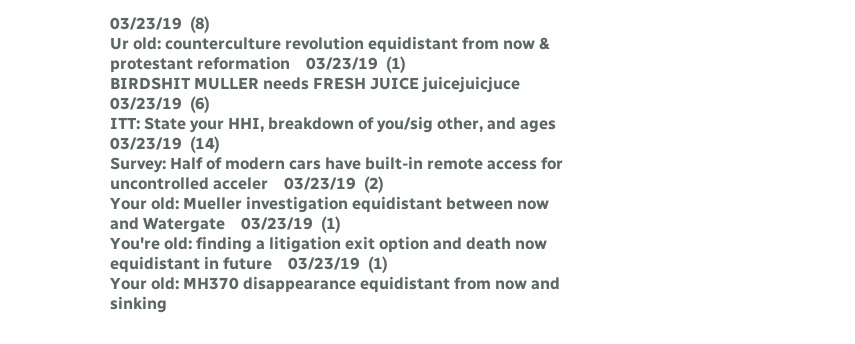03/23/19  (8)
Ur old: counterculture revolution equidistant from now & protestant reformation    03/23/19  (1)
BIRDSHIT MULLER needs FRESH JUICE juicejuicjuce    03/23/19  (6)
ITT: State your HHI, breakdown of you/sig other, and ages    03/23/19  (14)
Survey: Half of modern cars have built-in remote access for uncontrolled acceler    03/23/19  (2)
Your old: Mueller investigation equidistant between now and Watergate    03/23/19  (1)
You're old: finding a litigation exit option and death now equidistant in future    03/23/19  (1)
Your old: MH370 disappearance equidistant from now and sinking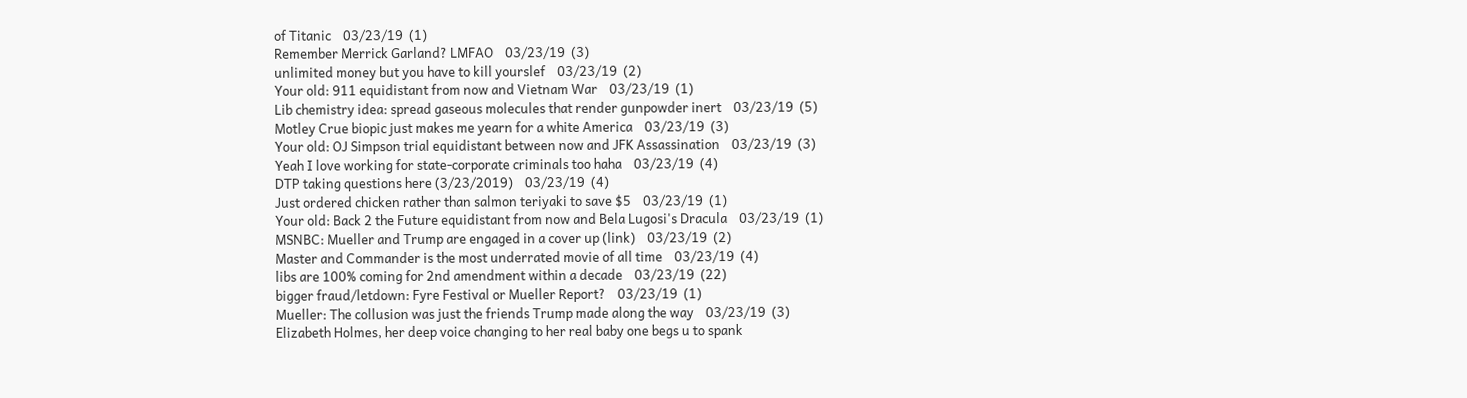of Titanic    03/23/19  (1)
Remember Merrick Garland? LMFAO    03/23/19  (3)
unlimited money but you have to kill yourslef    03/23/19  (2)
Your old: 911 equidistant from now and Vietnam War    03/23/19  (1)
Lib chemistry idea: spread gaseous molecules that render gunpowder inert    03/23/19  (5)
Motley Crue biopic just makes me yearn for a white America    03/23/19  (3)
Your old: OJ Simpson trial equidistant between now and JFK Assassination    03/23/19  (3)
Yeah I love working for state-corporate criminals too haha    03/23/19  (4)
DTP taking questions here (3/23/2019)    03/23/19  (4)
Just ordered chicken rather than salmon teriyaki to save $5    03/23/19  (1)
Your old: Back 2 the Future equidistant from now and Bela Lugosi's Dracula    03/23/19  (1)
MSNBC: Mueller and Trump are engaged in a cover up (link)    03/23/19  (2)
Master and Commander is the most underrated movie of all time    03/23/19  (4)
libs are 100% coming for 2nd amendment within a decade    03/23/19  (22)
bigger fraud/letdown: Fyre Festival or Mueller Report?    03/23/19  (1)
Mueller: The collusion was just the friends Trump made along the way    03/23/19  (3)
Elizabeth Holmes, her deep voice changing to her real baby one begs u to spank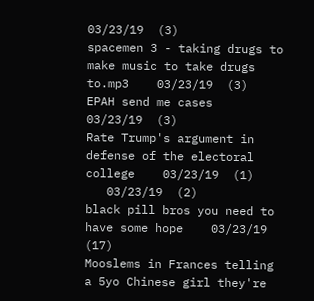03/23/19  (3)
spacemen 3 - taking drugs to make music to take drugs to.mp3    03/23/19  (3)
EPAH send me cases    03/23/19  (3)
Rate Trump's argument in defense of the electoral college    03/23/19  (1)
   03/23/19  (2)
black pill bros you need to have some hope    03/23/19  (17)
Mooslems in Frances telling a 5yo Chinese girl they're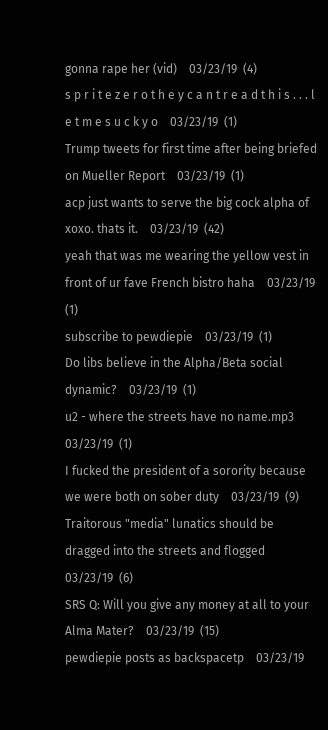gonna rape her (vid)    03/23/19  (4)
s p r i t e z e r o t h e y c a n t r e a d t h i s . . . l e t m e s u c k y o    03/23/19  (1)
Trump tweets for first time after being briefed on Mueller Report    03/23/19  (1)
acp just wants to serve the big cock alpha of xoxo. thats it.    03/23/19  (42)
yeah that was me wearing the yellow vest in front of ur fave French bistro haha    03/23/19  (1)
subscribe to pewdiepie    03/23/19  (1)
Do libs believe in the Alpha/Beta social dynamic?    03/23/19  (1)
u2 - where the streets have no name.mp3    03/23/19  (1)
I fucked the president of a sorority because we were both on sober duty    03/23/19  (9)
Traitorous "media" lunatics should be dragged into the streets and flogged    03/23/19  (6)
SRS Q: Will you give any money at all to your Alma Mater?    03/23/19  (15)
pewdiepie posts as backspacetp    03/23/19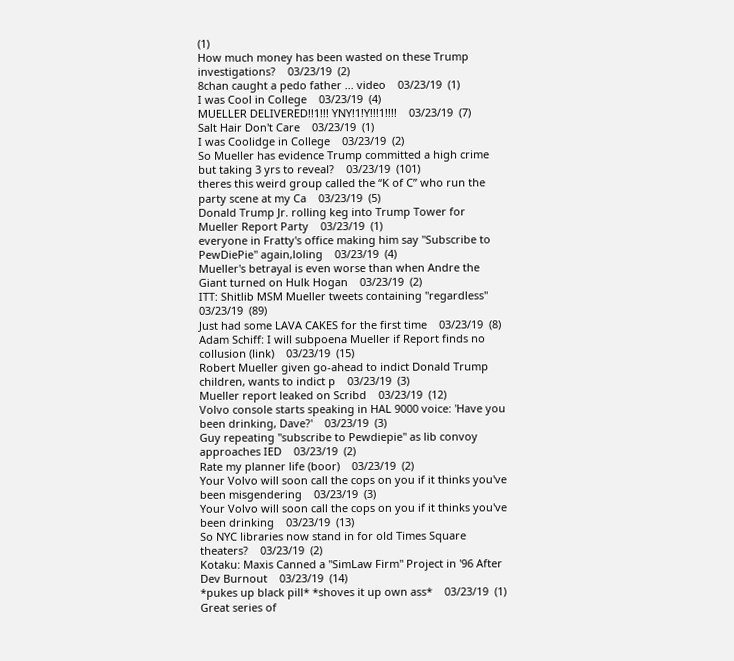(1)
How much money has been wasted on these Trump investigations?    03/23/19  (2)
8chan caught a pedo father ... video    03/23/19  (1)
I was Cool in College    03/23/19  (4)
MUELLER DELIVERED!!1!!! YNY!1!Y!!!1!!!!    03/23/19  (7)
Salt Hair Don't Care    03/23/19  (1)
I was Coolidge in College    03/23/19  (2)
So Mueller has evidence Trump committed a high crime but taking 3 yrs to reveal?    03/23/19  (101)
theres this weird group called the “K of C” who run the party scene at my Ca    03/23/19  (5)
Donald Trump Jr. rolling keg into Trump Tower for Mueller Report Party    03/23/19  (1)
everyone in Fratty's office making him say "Subscribe to PewDiePie" again,loling    03/23/19  (4)
Mueller's betrayal is even worse than when Andre the Giant turned on Hulk Hogan    03/23/19  (2)
ITT: Shitlib MSM Mueller tweets containing "regardless"    03/23/19  (89)
Just had some LAVA CAKES for the first time    03/23/19  (8)
Adam Schiff: I will subpoena Mueller if Report finds no collusion (link)    03/23/19  (15)
Robert Mueller given go-ahead to indict Donald Trump children, wants to indict p    03/23/19  (3)
Mueller report leaked on Scribd    03/23/19  (12)
Volvo console starts speaking in HAL 9000 voice: 'Have you been drinking, Dave?'    03/23/19  (3)
Guy repeating "subscribe to Pewdiepie" as lib convoy approaches IED    03/23/19  (2)
Rate my planner life (boor)    03/23/19  (2)
Your Volvo will soon call the cops on you if it thinks you've been misgendering    03/23/19  (3)
Your Volvo will soon call the cops on you if it thinks you've been drinking    03/23/19  (13)
So NYC libraries now stand in for old Times Square theaters?    03/23/19  (2)
Kotaku: Maxis Canned a "SimLaw Firm" Project in '96 After Dev Burnout    03/23/19  (14)
*pukes up black pill* *shoves it up own ass*    03/23/19  (1)
Great series of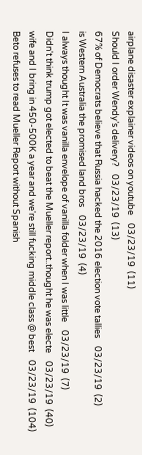airplane disaster explainer videos on youtube    03/23/19  (11)
Should I order Wendy’s delivery?    03/23/19  (13)
67% of Democrats believe that Russia hacked the 2016 election vote tallies    03/23/19  (2)
is Western Australia the promised land bros    03/23/19  (4)
I always thought It was vanilla envelope of vanilla folder when I was little    03/23/19  (7)
Didn't think trump got elected to beat the Mueller report..thought he was electe    03/23/19  (40)
wife and I bring in 450-500K a year and we're still fucking middle class @ best    03/23/19  (104)
Beto refuses to read Mueller Report without Spanish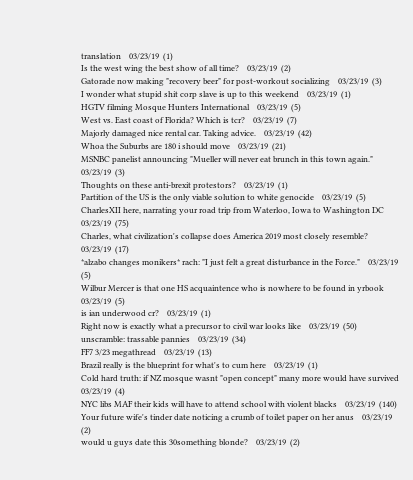translation    03/23/19  (1)
Is the west wing the best show of all time?    03/23/19  (2)
Gatorade now making "recovery beer" for post-workout socializing    03/23/19  (3)
I wonder what stupid shit corp slave is up to this weekend    03/23/19  (1)
HGTV filming Mosque Hunters International    03/23/19  (5)
West vs. East coast of Florida? Which is tcr?    03/23/19  (7)
Majorly damaged nice rental car. Taking advice.    03/23/19  (42)
Whoa the Suburbs are 180 i should move    03/23/19  (21)
MSNBC panelist announcing "Mueller will never eat brunch in this town again."    03/23/19  (3)
Thoughts on these anti-brexit protestors?    03/23/19  (1)
Partition of the US is the only viable solution to white genocide    03/23/19  (5)
CharlesXII here, narrating your road trip from Waterloo, Iowa to Washington DC    03/23/19  (75)
Charles, what civilization's collapse does America 2019 most closely resemble?    03/23/19  (17)
*alzabo changes monikers* rach: "I just felt a great disturbance in the Force."    03/23/19  (5)
Wilbur Mercer is that one HS acquaintence who is nowhere to be found in yrbook    03/23/19  (5)
is ian underwood cr?    03/23/19  (1)
Right now is exactly what a precursor to civil war looks like    03/23/19  (50)
unscramble: trassable pannies    03/23/19  (34)
FF7 3/23 megathread    03/23/19  (13)
Brazil really is the blueprint for what's to cum here    03/23/19  (1)
Cold hard truth: if NZ mosque wasnt "open concept" many more would have survived    03/23/19  (4)
NYC libs MAF their kids will have to attend school with violent blacks    03/23/19  (140)
Your future wife's tinder date noticing a crumb of toilet paper on her anus    03/23/19  (2)
would u guys date this 30something blonde?    03/23/19  (2)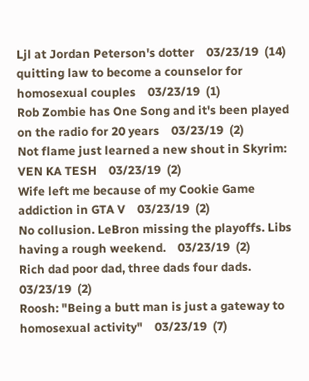Ljl at Jordan Peterson's dotter    03/23/19  (14)
quitting law to become a counselor for homosexual couples    03/23/19  (1)
Rob Zombie has One Song and it's been played on the radio for 20 years    03/23/19  (2)
Not flame just learned a new shout in Skyrim: VEN KA TESH    03/23/19  (2)
Wife left me because of my Cookie Game addiction in GTA V    03/23/19  (2)
No collusion. LeBron missing the playoffs. Libs having a rough weekend.    03/23/19  (2)
Rich dad poor dad, three dads four dads.    03/23/19  (2)
Roosh: "Being a butt man is just a gateway to homosexual activity"    03/23/19  (7)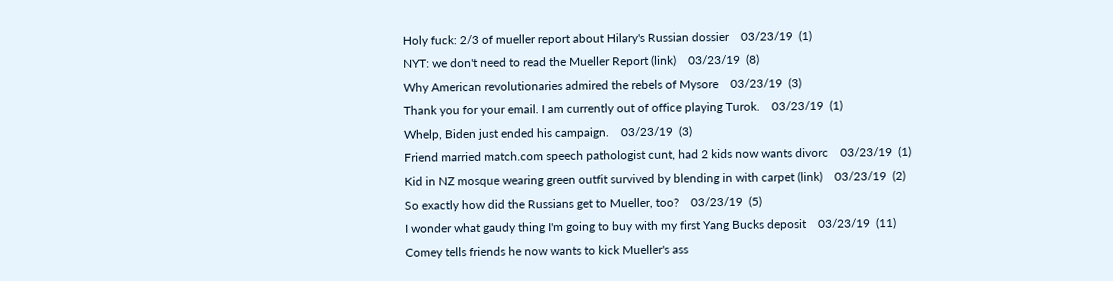Holy fuck: 2/3 of mueller report about Hilary's Russian dossier    03/23/19  (1)
NYT: we don't need to read the Mueller Report (link)    03/23/19  (8)
Why American revolutionaries admired the rebels of Mysore    03/23/19  (3)
Thank you for your email. I am currently out of office playing Turok.    03/23/19  (1)
Whelp, Biden just ended his campaign.    03/23/19  (3)
Friend married match.com speech pathologist cunt, had 2 kids now wants divorc    03/23/19  (1)
Kid in NZ mosque wearing green outfit survived by blending in with carpet (link)    03/23/19  (2)
So exactly how did the Russians get to Mueller, too?    03/23/19  (5)
I wonder what gaudy thing I'm going to buy with my first Yang Bucks deposit    03/23/19  (11)
Comey tells friends he now wants to kick Mueller's ass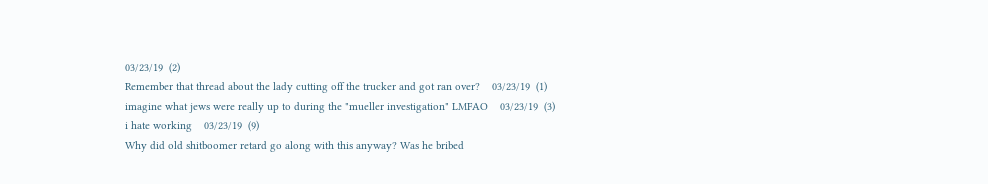03/23/19  (2)
Remember that thread about the lady cutting off the trucker and got ran over?    03/23/19  (1)
imagine what jews were really up to during the "mueller investigation" LMFAO    03/23/19  (3)
i hate working    03/23/19  (9)
Why did old shitboomer retard go along with this anyway? Was he bribed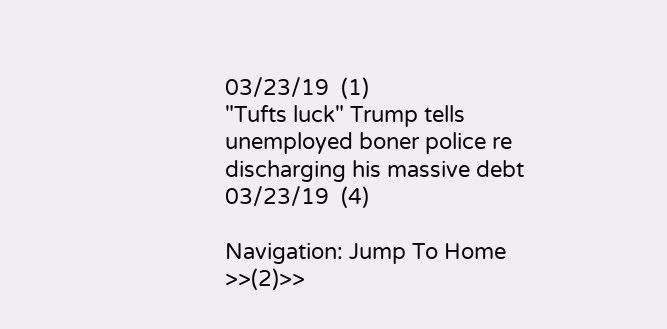03/23/19  (1)
"Tufts luck" Trump tells unemployed boner police re discharging his massive debt    03/23/19  (4)

Navigation: Jump To Home >>(2)>>